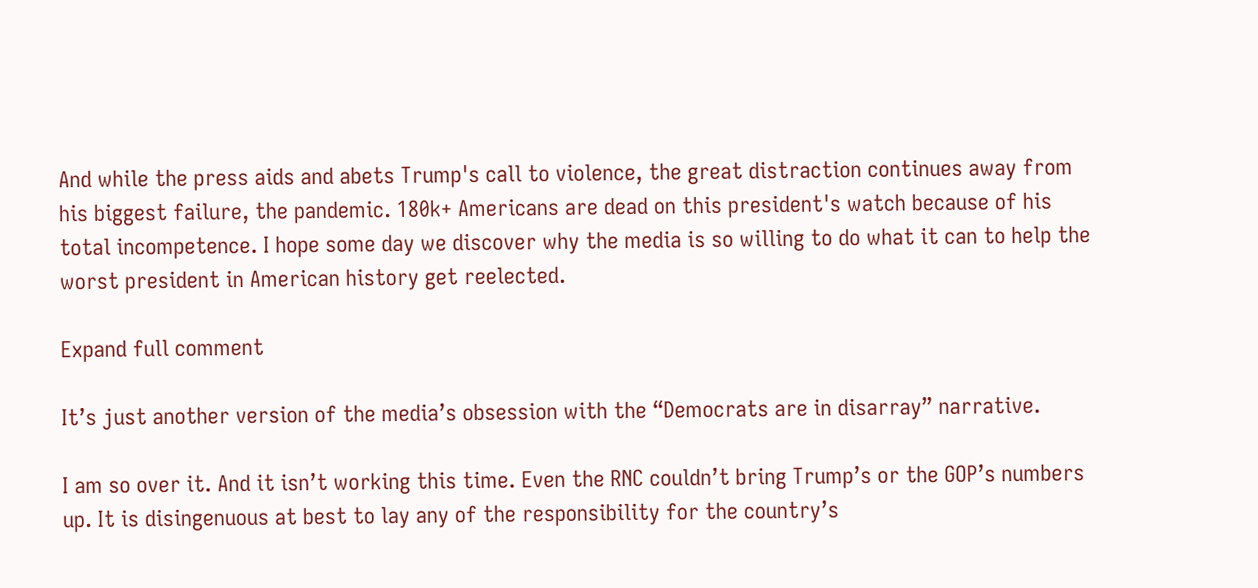And while the press aids and abets Trump's call to violence, the great distraction continues away from his biggest failure, the pandemic. 180k+ Americans are dead on this president's watch because of his total incompetence. I hope some day we discover why the media is so willing to do what it can to help the worst president in American history get reelected.

Expand full comment

It’s just another version of the media’s obsession with the “Democrats are in disarray” narrative.

I am so over it. And it isn’t working this time. Even the RNC couldn’t bring Trump’s or the GOP’s numbers up. It is disingenuous at best to lay any of the responsibility for the country’s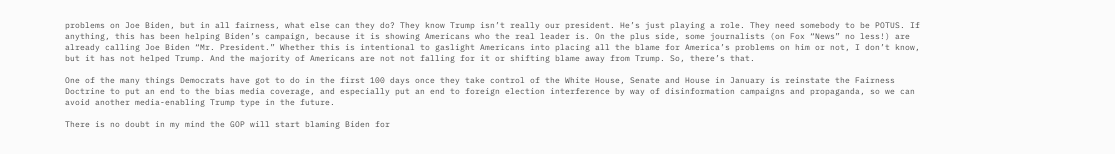problems on Joe Biden, but in all fairness, what else can they do? They know Trump isn’t really our president. He’s just playing a role. They need somebody to be POTUS. If anything, this has been helping Biden’s campaign, because it is showing Americans who the real leader is. On the plus side, some journalists (on Fox “News” no less!) are already calling Joe Biden “Mr. President.” Whether this is intentional to gaslight Americans into placing all the blame for America’s problems on him or not, I don’t know, but it has not helped Trump. And the majority of Americans are not not falling for it or shifting blame away from Trump. So, there’s that.

One of the many things Democrats have got to do in the first 100 days once they take control of the White House, Senate and House in January is reinstate the Fairness Doctrine to put an end to the bias media coverage, and especially put an end to foreign election interference by way of disinformation campaigns and propaganda, so we can avoid another media-enabling Trump type in the future.

There is no doubt in my mind the GOP will start blaming Biden for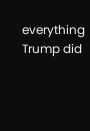everything Trump did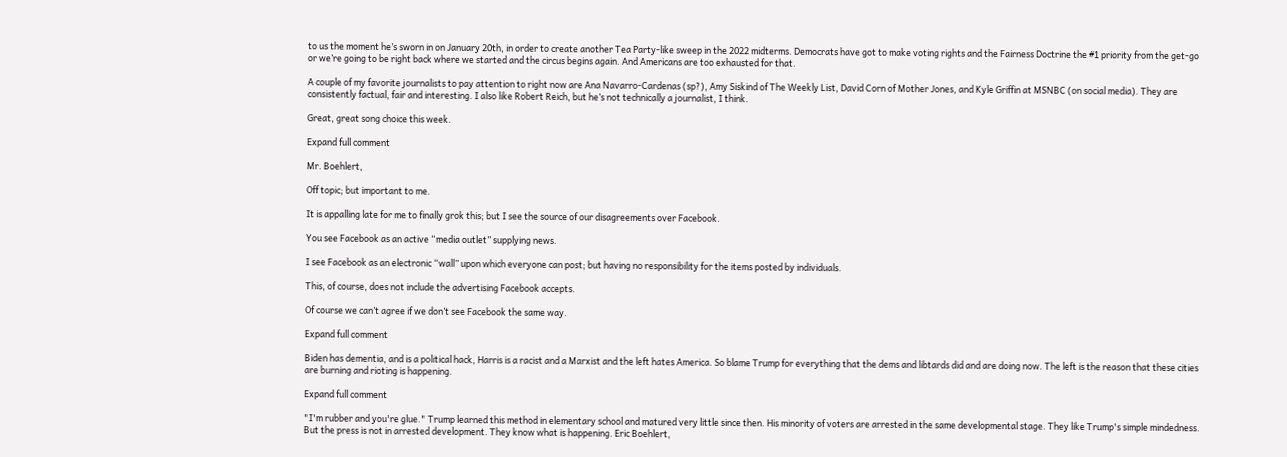to us the moment he’s sworn in on January 20th, in order to create another Tea Party-like sweep in the 2022 midterms. Democrats have got to make voting rights and the Fairness Doctrine the #1 priority from the get-go or we’re going to be right back where we started and the circus begins again. And Americans are too exhausted for that.

A couple of my favorite journalists to pay attention to right now are Ana Navarro-Cardenas (sp?), Amy Siskind of The Weekly List, David Corn of Mother Jones, and Kyle Griffin at MSNBC (on social media). They are consistently factual, fair and interesting. I also like Robert Reich, but he’s not technically a journalist, I think.

Great, great song choice this week.

Expand full comment

Mr. Boehlert,

Off topic; but important to me.

It is appalling late for me to finally grok this; but I see the source of our disagreements over Facebook.

You see Facebook as an active “media outlet” supplying news.

I see Facebook as an electronic “wall” upon which everyone can post; but having no responsibility for the items posted by individuals.

This, of course, does not include the advertising Facebook accepts.

Of course we can’t agree if we don’t see Facebook the same way.

Expand full comment

Biden has dementia, and is a political hack, Harris is a racist and a Marxist and the left hates America. So blame Trump for everything that the dems and libtards did and are doing now. The left is the reason that these cities are burning and rioting is happening.

Expand full comment

"I'm rubber and you're glue." Trump learned this method in elementary school and matured very little since then. His minority of voters are arrested in the same developmental stage. They like Trump's simple mindedness. But the press is not in arrested development. They know what is happening. Eric Boehlert,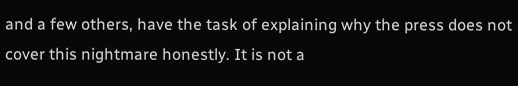and a few others, have the task of explaining why the press does not cover this nightmare honestly. It is not a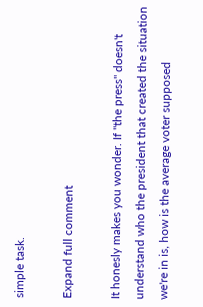simple task.

Expand full comment

It honesly makes you wonder. If "the press" doesn't understand who the president that created the situation we're in is, how is the average voter supposed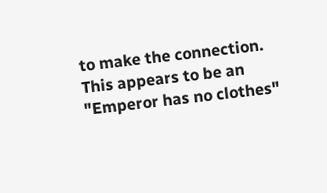to make the connection. This appears to be an "Emperor has no clothes"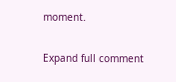moment.

Expand full comment